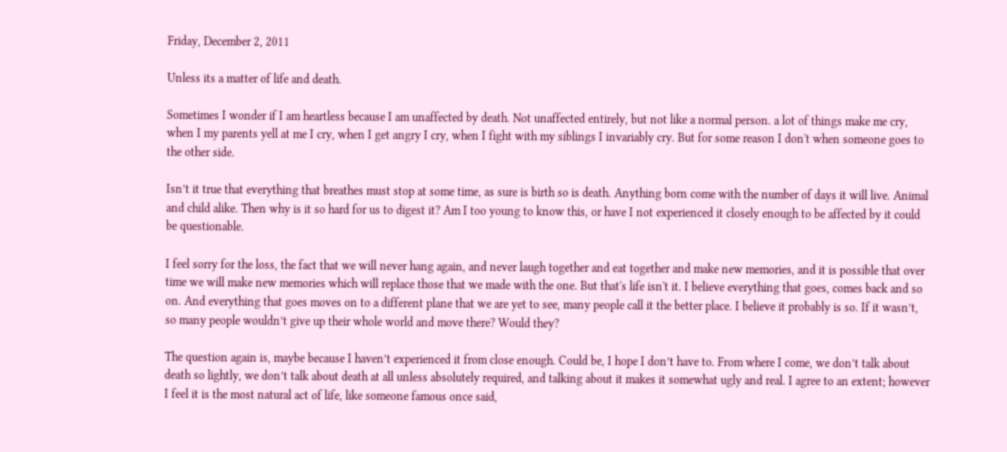Friday, December 2, 2011

Unless its a matter of life and death.

Sometimes I wonder if I am heartless because I am unaffected by death. Not unaffected entirely, but not like a normal person. a lot of things make me cry, when I my parents yell at me I cry, when I get angry I cry, when I fight with my siblings I invariably cry. But for some reason I don't when someone goes to the other side.

Isn’t it true that everything that breathes must stop at some time, as sure is birth so is death. Anything born come with the number of days it will live. Animal and child alike. Then why is it so hard for us to digest it? Am I too young to know this, or have I not experienced it closely enough to be affected by it could be questionable.

I feel sorry for the loss, the fact that we will never hang again, and never laugh together and eat together and make new memories, and it is possible that over time we will make new memories which will replace those that we made with the one. But that's life isn't it. I believe everything that goes, comes back and so on. And everything that goes moves on to a different plane that we are yet to see, many people call it the better place. I believe it probably is so. If it wasn’t, so many people wouldn’t give up their whole world and move there? Would they?

The question again is, maybe because I haven’t experienced it from close enough. Could be, I hope I don’t have to. From where I come, we don’t talk about death so lightly, we don’t talk about death at all unless absolutely required, and talking about it makes it somewhat ugly and real. I agree to an extent; however I feel it is the most natural act of life, like someone famous once said,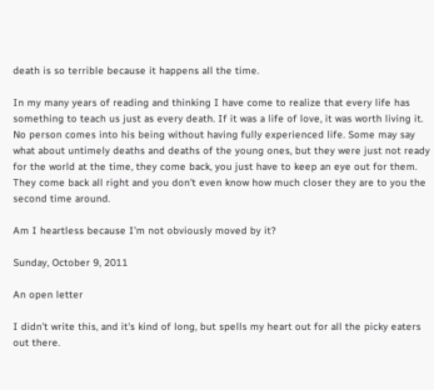death is so terrible because it happens all the time.

In my many years of reading and thinking I have come to realize that every life has something to teach us just as every death. If it was a life of love, it was worth living it. No person comes into his being without having fully experienced life. Some may say what about untimely deaths and deaths of the young ones, but they were just not ready for the world at the time, they come back, you just have to keep an eye out for them. They come back all right and you don't even know how much closer they are to you the second time around.

Am I heartless because I’m not obviously moved by it?

Sunday, October 9, 2011

An open letter

I didn't write this, and it's kind of long, but spells my heart out for all the picky eaters out there.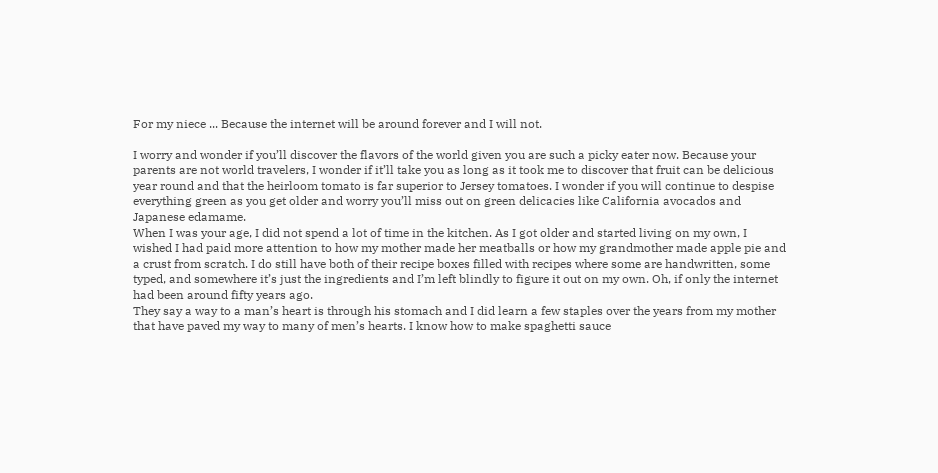For my niece ... Because the internet will be around forever and I will not.

I worry and wonder if you’ll discover the flavors of the world given you are such a picky eater now. Because your parents are not world travelers, I wonder if it’ll take you as long as it took me to discover that fruit can be delicious year round and that the heirloom tomato is far superior to Jersey tomatoes. I wonder if you will continue to despise everything green as you get older and worry you’ll miss out on green delicacies like California avocados and Japanese edamame.
When I was your age, I did not spend a lot of time in the kitchen. As I got older and started living on my own, I wished I had paid more attention to how my mother made her meatballs or how my grandmother made apple pie and a crust from scratch. I do still have both of their recipe boxes filled with recipes where some are handwritten, some typed, and somewhere it’s just the ingredients and I’m left blindly to figure it out on my own. Oh, if only the internet had been around fifty years ago.
They say a way to a man’s heart is through his stomach and I did learn a few staples over the years from my mother that have paved my way to many of men’s hearts. I know how to make spaghetti sauce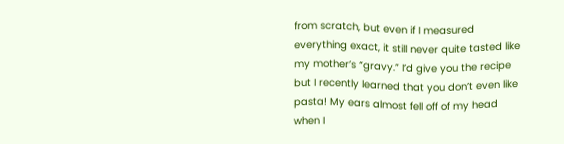from scratch, but even if I measured everything exact, it still never quite tasted like my mother’s “gravy.” I’d give you the recipe but I recently learned that you don’t even like pasta! My ears almost fell off of my head when I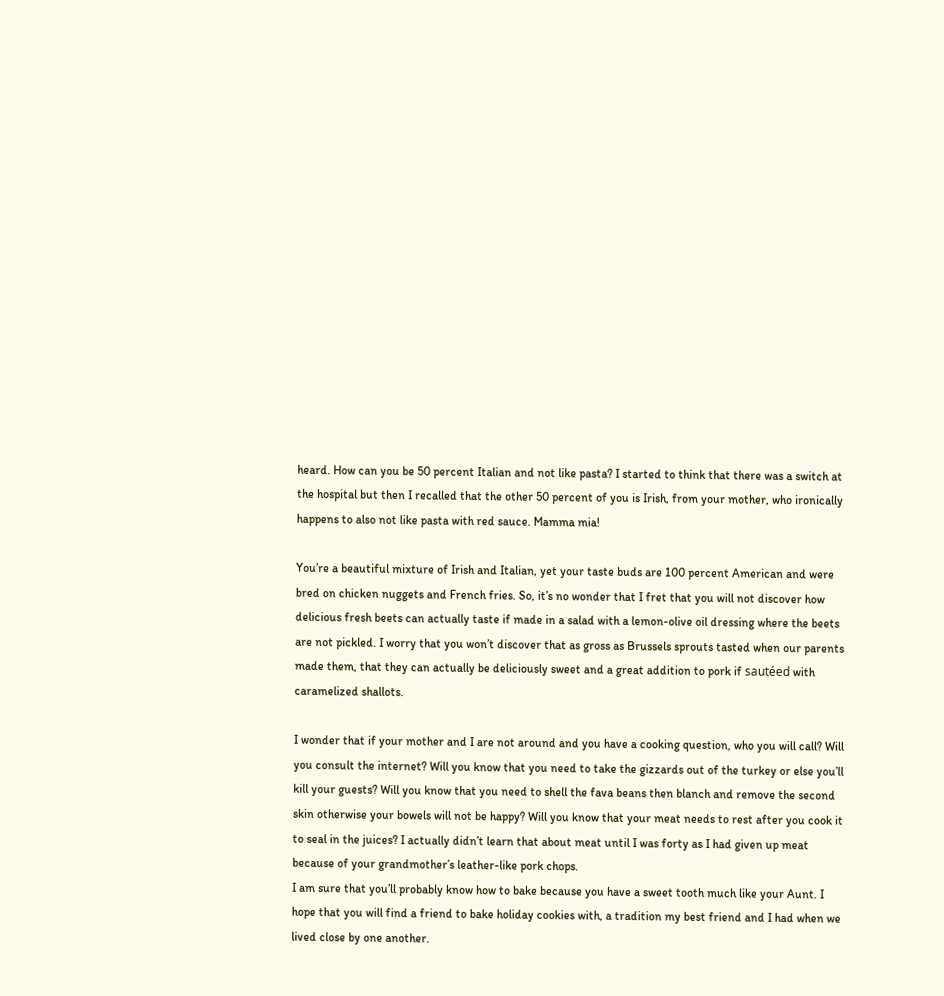heard. How can you be 50 percent Italian and not like pasta? I started to think that there was a switch at the hospital but then I recalled that the other 50 percent of you is Irish, from your mother, who ironically happens to also not like pasta with red sauce. Mamma mia!

You’re a beautiful mixture of Irish and Italian, yet your taste buds are 100 percent American and were bred on chicken nuggets and French fries. So, it’s no wonder that I fret that you will not discover how delicious fresh beets can actually taste if made in a salad with a lemon-olive oil dressing where the beets are not pickled. I worry that you won’t discover that as gross as Brussels sprouts tasted when our parents made them, that they can actually be deliciously sweet and a great addition to pork if sautéed with caramelized shallots.

I wonder that if your mother and I are not around and you have a cooking question, who you will call? Will you consult the internet? Will you know that you need to take the gizzards out of the turkey or else you’ll kill your guests? Will you know that you need to shell the fava beans then blanch and remove the second skin otherwise your bowels will not be happy? Will you know that your meat needs to rest after you cook it to seal in the juices? I actually didn’t learn that about meat until I was forty as I had given up meat because of your grandmother’s leather-like pork chops.
I am sure that you’ll probably know how to bake because you have a sweet tooth much like your Aunt. I hope that you will find a friend to bake holiday cookies with, a tradition my best friend and I had when we lived close by one another.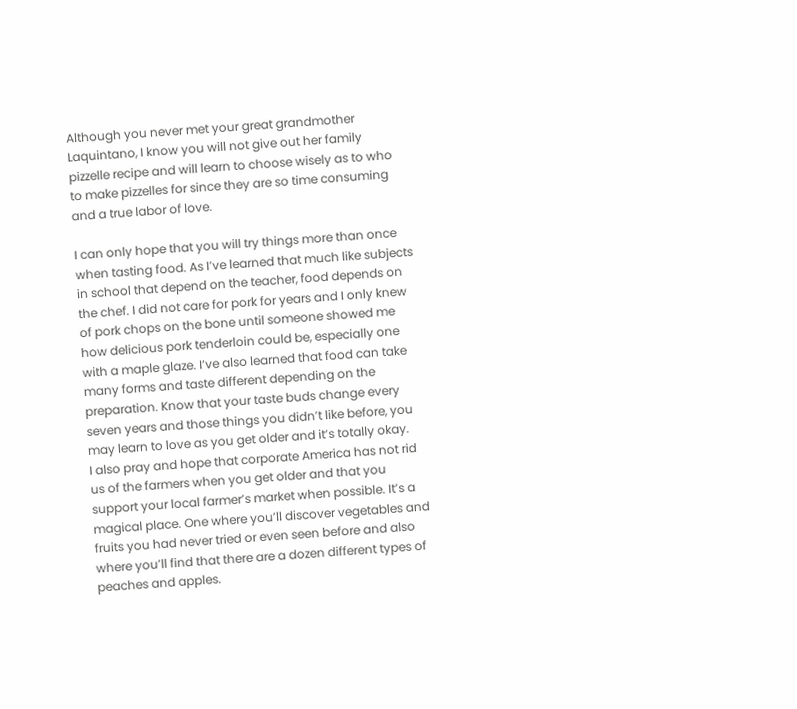Although you never met your great grandmother Laquintano, I know you will not give out her family pizzelle recipe and will learn to choose wisely as to who to make pizzelles for since they are so time consuming and a true labor of love.

I can only hope that you will try things more than once when tasting food. As I’ve learned that much like subjects in school that depend on the teacher, food depends on the chef. I did not care for pork for years and I only knew of pork chops on the bone until someone showed me how delicious pork tenderloin could be, especially one with a maple glaze. I’ve also learned that food can take many forms and taste different depending on the preparation. Know that your taste buds change every seven years and those things you didn’t like before, you may learn to love as you get older and it’s totally okay.
I also pray and hope that corporate America has not rid us of the farmers when you get older and that you support your local farmer’s market when possible. It’s a magical place. One where you’ll discover vegetables and fruits you had never tried or even seen before and also where you’ll find that there are a dozen different types of peaches and apples.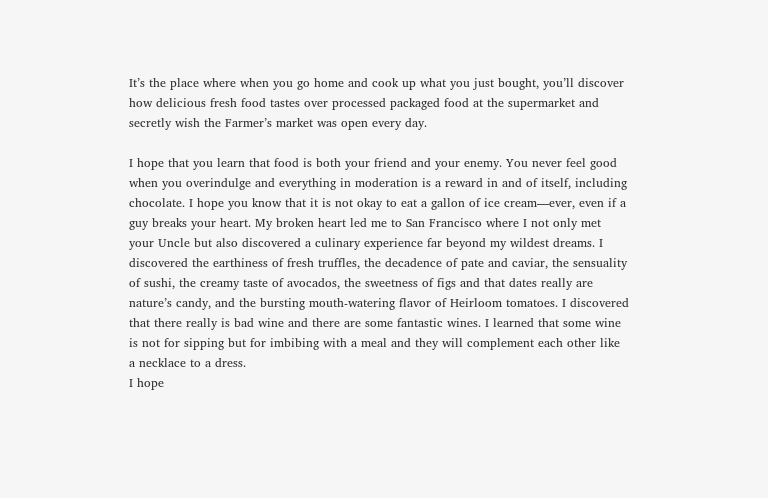It’s the place where when you go home and cook up what you just bought, you’ll discover how delicious fresh food tastes over processed packaged food at the supermarket and secretly wish the Farmer’s market was open every day.

I hope that you learn that food is both your friend and your enemy. You never feel good when you overindulge and everything in moderation is a reward in and of itself, including chocolate. I hope you know that it is not okay to eat a gallon of ice cream—ever, even if a guy breaks your heart. My broken heart led me to San Francisco where I not only met your Uncle but also discovered a culinary experience far beyond my wildest dreams. I discovered the earthiness of fresh truffles, the decadence of pate and caviar, the sensuality of sushi, the creamy taste of avocados, the sweetness of figs and that dates really are nature’s candy, and the bursting mouth-watering flavor of Heirloom tomatoes. I discovered that there really is bad wine and there are some fantastic wines. I learned that some wine is not for sipping but for imbibing with a meal and they will complement each other like a necklace to a dress.
I hope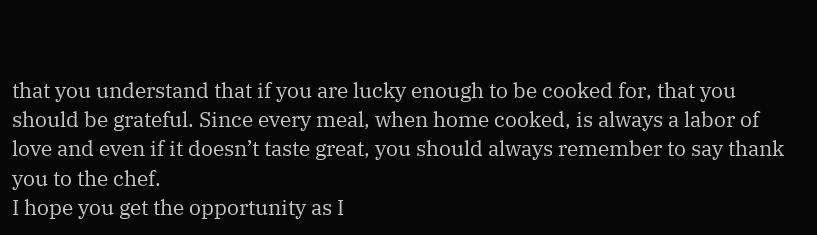that you understand that if you are lucky enough to be cooked for, that you should be grateful. Since every meal, when home cooked, is always a labor of love and even if it doesn’t taste great, you should always remember to say thank you to the chef.
I hope you get the opportunity as I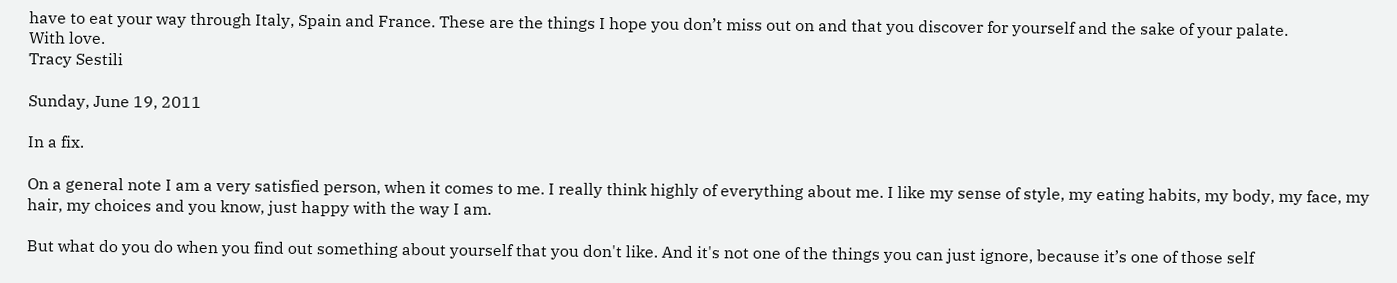have to eat your way through Italy, Spain and France. These are the things I hope you don’t miss out on and that you discover for yourself and the sake of your palate.
With love.
Tracy Sestili

Sunday, June 19, 2011

In a fix.

On a general note I am a very satisfied person, when it comes to me. I really think highly of everything about me. I like my sense of style, my eating habits, my body, my face, my hair, my choices and you know, just happy with the way I am.

But what do you do when you find out something about yourself that you don't like. And it's not one of the things you can just ignore, because it’s one of those self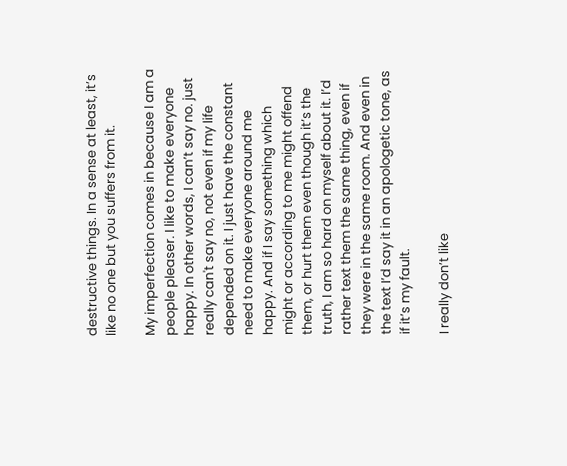destructive things. In a sense at least, it’s like no one but you suffers from it.

My imperfection comes in because I am a people pleaser. I like to make everyone happy. In other words, I can’t say no. just really can't say no, not even if my life depended on it. I just have the constant need to make everyone around me happy. And if I say something which might or according to me might offend them, or hurt them even though it’s the truth, I am so hard on myself about it. I’d rather text them the same thing, even if they were in the same room. And even in the text I’d say it in an apologetic tone, as if it’s my fault.

I really don’t like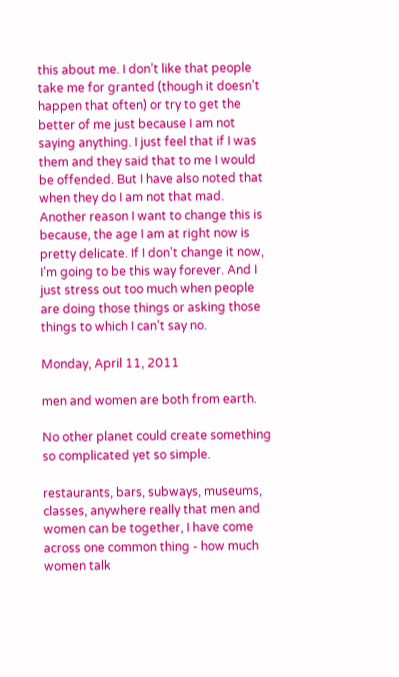this about me. I don’t like that people take me for granted (though it doesn’t happen that often) or try to get the better of me just because I am not saying anything. I just feel that if I was them and they said that to me I would be offended. But I have also noted that when they do I am not that mad. Another reason I want to change this is because, the age I am at right now is pretty delicate. If I don’t change it now, I’m going to be this way forever. And I just stress out too much when people are doing those things or asking those things to which I can’t say no.

Monday, April 11, 2011

men and women are both from earth.

No other planet could create something so complicated yet so simple.

restaurants, bars, subways, museums, classes, anywhere really that men and women can be together, I have come across one common thing - how much women talk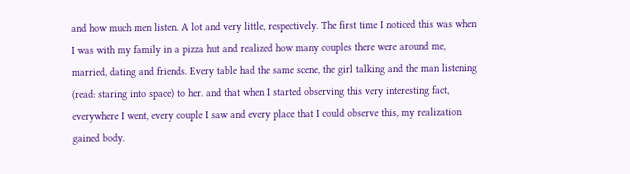and how much men listen. A lot and very little, respectively. The first time I noticed this was when I was with my family in a pizza hut and realized how many couples there were around me, married, dating and friends. Every table had the same scene, the girl talking and the man listening (read: staring into space) to her. and that when I started observing this very interesting fact, everywhere I went, every couple I saw and every place that I could observe this, my realization gained body.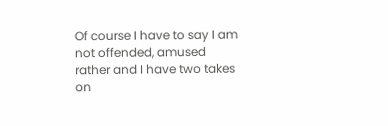Of course I have to say I am not offended, amused rather and I have two takes on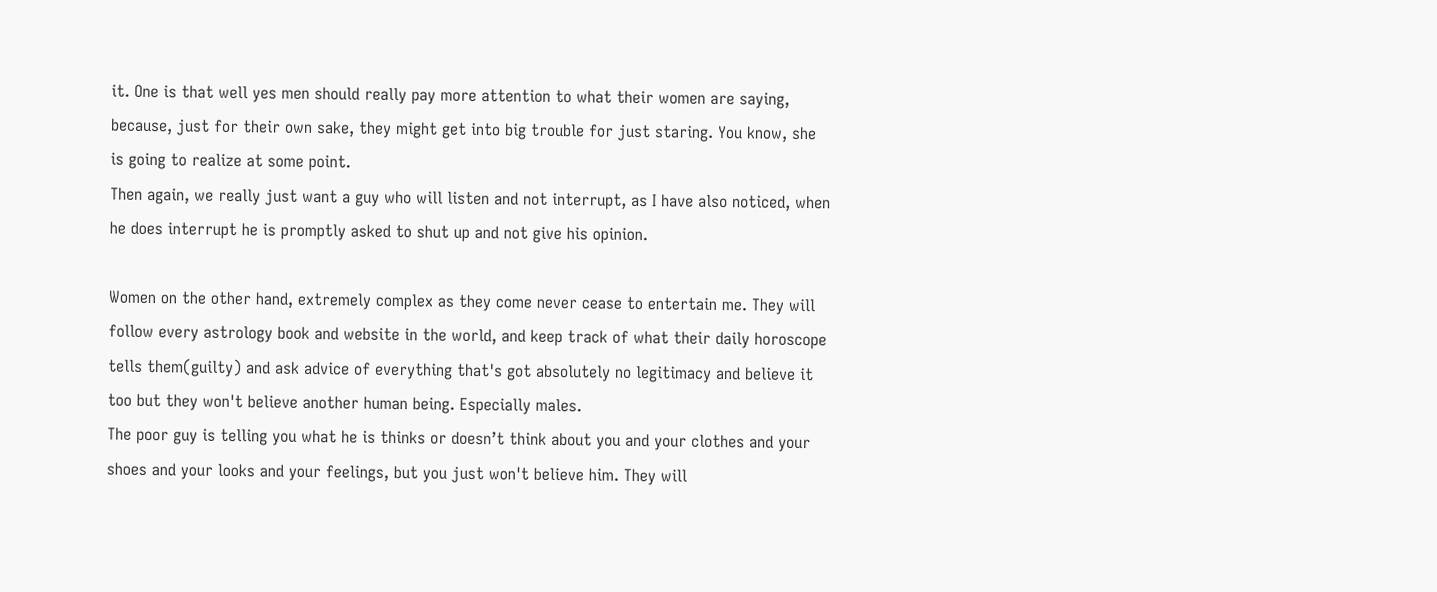it. One is that well yes men should really pay more attention to what their women are saying, because, just for their own sake, they might get into big trouble for just staring. You know, she is going to realize at some point.
Then again, we really just want a guy who will listen and not interrupt, as I have also noticed, when he does interrupt he is promptly asked to shut up and not give his opinion.

Women on the other hand, extremely complex as they come never cease to entertain me. They will follow every astrology book and website in the world, and keep track of what their daily horoscope tells them(guilty) and ask advice of everything that's got absolutely no legitimacy and believe it too but they won't believe another human being. Especially males.
The poor guy is telling you what he is thinks or doesn’t think about you and your clothes and your shoes and your looks and your feelings, but you just won't believe him. They will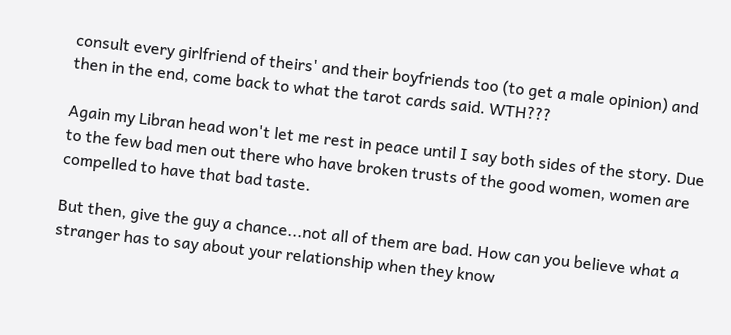consult every girlfriend of theirs' and their boyfriends too (to get a male opinion) and then in the end, come back to what the tarot cards said. WTH???

Again my Libran head won't let me rest in peace until I say both sides of the story. Due to the few bad men out there who have broken trusts of the good women, women are compelled to have that bad taste.

But then, give the guy a chance...not all of them are bad. How can you believe what a stranger has to say about your relationship when they know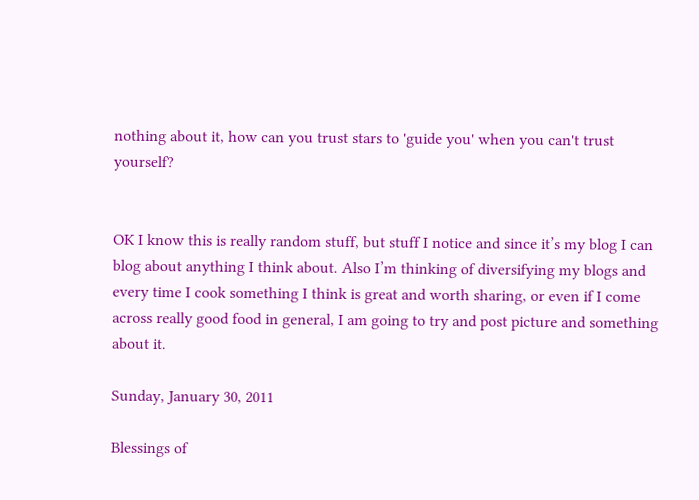nothing about it, how can you trust stars to 'guide you' when you can't trust yourself?


OK I know this is really random stuff, but stuff I notice and since it’s my blog I can blog about anything I think about. Also I’m thinking of diversifying my blogs and every time I cook something I think is great and worth sharing, or even if I come across really good food in general, I am going to try and post picture and something about it.

Sunday, January 30, 2011

Blessings of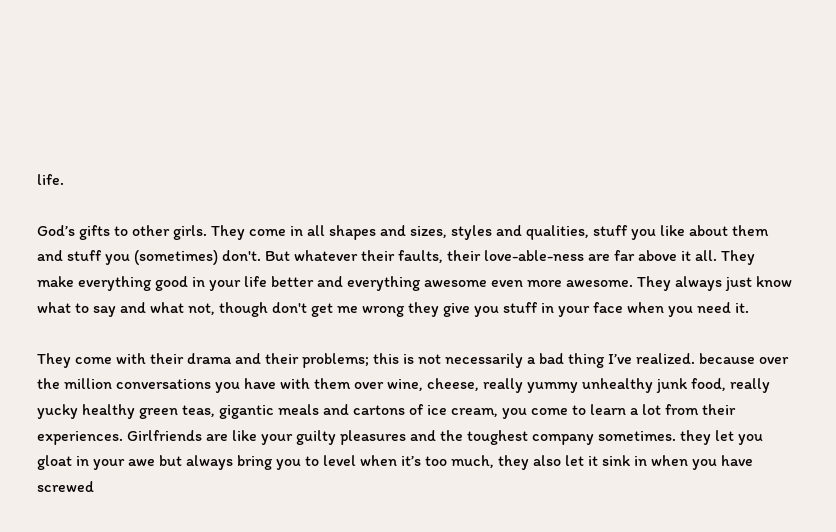life.

God’s gifts to other girls. They come in all shapes and sizes, styles and qualities, stuff you like about them and stuff you (sometimes) don't. But whatever their faults, their love-able-ness are far above it all. They make everything good in your life better and everything awesome even more awesome. They always just know what to say and what not, though don't get me wrong they give you stuff in your face when you need it.

They come with their drama and their problems; this is not necessarily a bad thing I’ve realized. because over the million conversations you have with them over wine, cheese, really yummy unhealthy junk food, really yucky healthy green teas, gigantic meals and cartons of ice cream, you come to learn a lot from their experiences. Girlfriends are like your guilty pleasures and the toughest company sometimes. they let you gloat in your awe but always bring you to level when it’s too much, they also let it sink in when you have screwed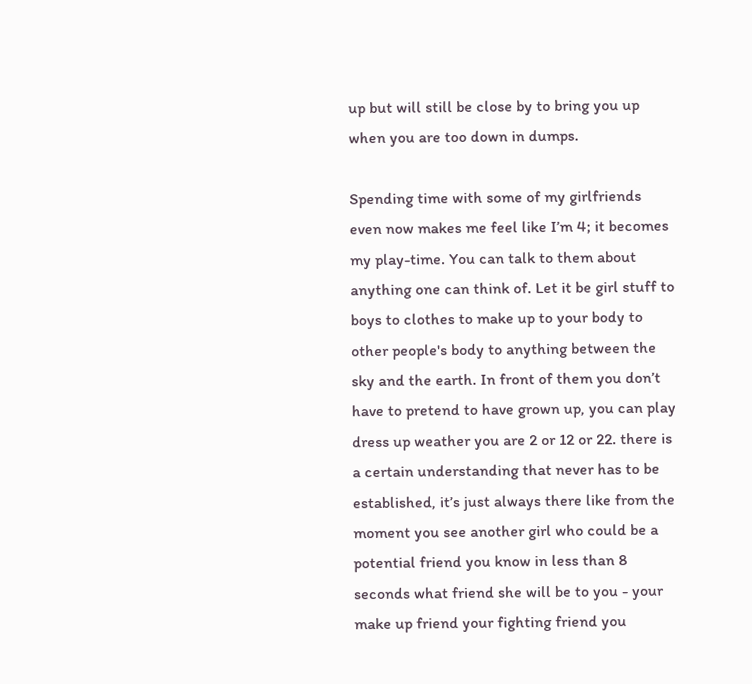up but will still be close by to bring you up when you are too down in dumps.

Spending time with some of my girlfriends even now makes me feel like I’m 4; it becomes my play-time. You can talk to them about anything one can think of. Let it be girl stuff to boys to clothes to make up to your body to other people's body to anything between the sky and the earth. In front of them you don’t have to pretend to have grown up, you can play dress up weather you are 2 or 12 or 22. there is a certain understanding that never has to be established, it’s just always there like from the moment you see another girl who could be a potential friend you know in less than 8 seconds what friend she will be to you - your make up friend your fighting friend you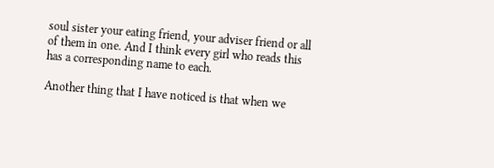soul sister your eating friend, your adviser friend or all of them in one. And I think every girl who reads this has a corresponding name to each.

Another thing that I have noticed is that when we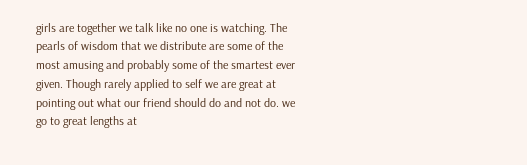girls are together we talk like no one is watching. The pearls of wisdom that we distribute are some of the most amusing and probably some of the smartest ever given. Though rarely applied to self we are great at pointing out what our friend should do and not do. we go to great lengths at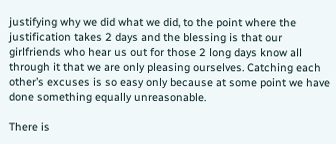justifying why we did what we did, to the point where the justification takes 2 days and the blessing is that our girlfriends who hear us out for those 2 long days know all through it that we are only pleasing ourselves. Catching each other’s excuses is so easy only because at some point we have done something equally unreasonable.

There is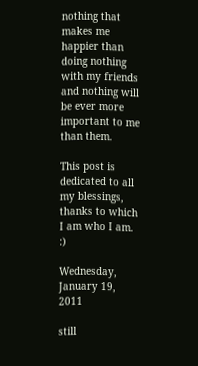nothing that makes me happier than doing nothing with my friends and nothing will be ever more important to me than them.

This post is dedicated to all my blessings, thanks to which I am who I am. :)

Wednesday, January 19, 2011

still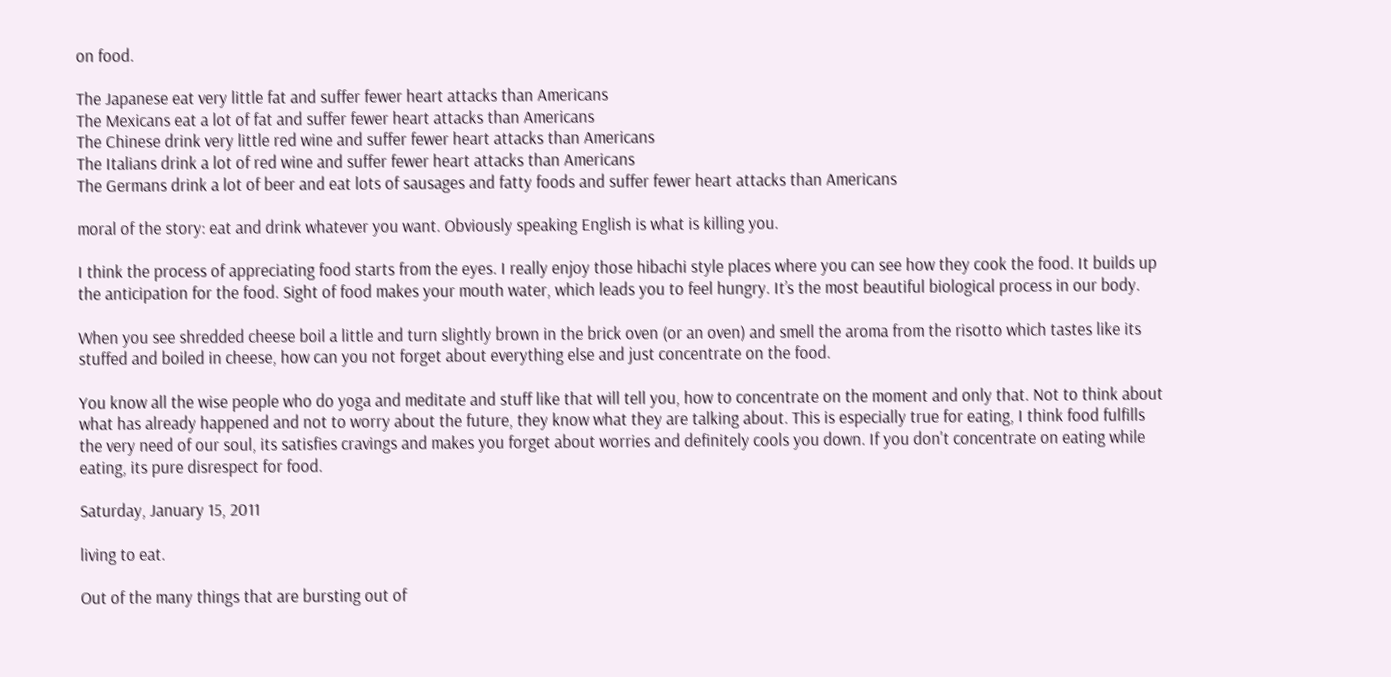on food.

The Japanese eat very little fat and suffer fewer heart attacks than Americans
The Mexicans eat a lot of fat and suffer fewer heart attacks than Americans
The Chinese drink very little red wine and suffer fewer heart attacks than Americans
The Italians drink a lot of red wine and suffer fewer heart attacks than Americans
The Germans drink a lot of beer and eat lots of sausages and fatty foods and suffer fewer heart attacks than Americans

moral of the story: eat and drink whatever you want. Obviously speaking English is what is killing you.

I think the process of appreciating food starts from the eyes. I really enjoy those hibachi style places where you can see how they cook the food. It builds up the anticipation for the food. Sight of food makes your mouth water, which leads you to feel hungry. It’s the most beautiful biological process in our body.

When you see shredded cheese boil a little and turn slightly brown in the brick oven (or an oven) and smell the aroma from the risotto which tastes like its stuffed and boiled in cheese, how can you not forget about everything else and just concentrate on the food.

You know all the wise people who do yoga and meditate and stuff like that will tell you, how to concentrate on the moment and only that. Not to think about what has already happened and not to worry about the future, they know what they are talking about. This is especially true for eating, I think food fulfills the very need of our soul, its satisfies cravings and makes you forget about worries and definitely cools you down. If you don't concentrate on eating while eating, its pure disrespect for food.

Saturday, January 15, 2011

living to eat.

Out of the many things that are bursting out of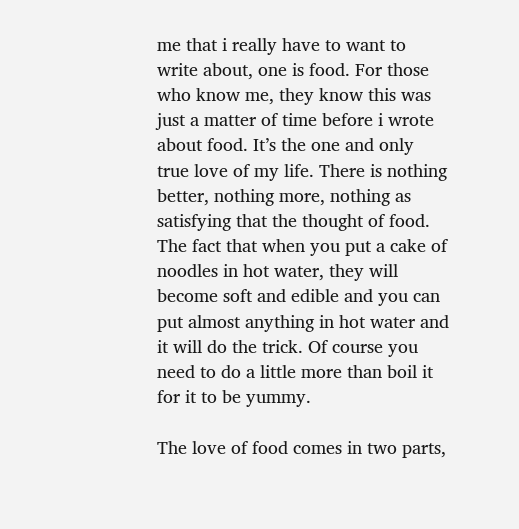me that i really have to want to write about, one is food. For those who know me, they know this was just a matter of time before i wrote about food. It’s the one and only true love of my life. There is nothing better, nothing more, nothing as satisfying that the thought of food. The fact that when you put a cake of noodles in hot water, they will become soft and edible and you can put almost anything in hot water and it will do the trick. Of course you need to do a little more than boil it for it to be yummy.

The love of food comes in two parts,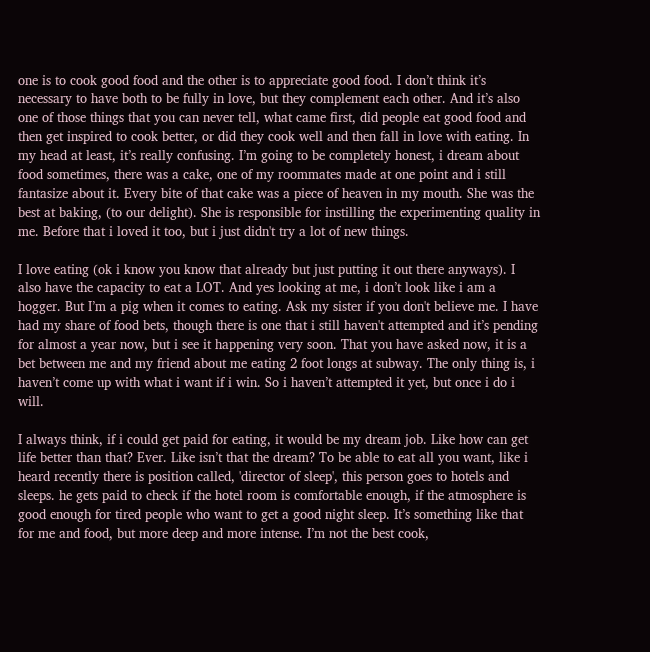one is to cook good food and the other is to appreciate good food. I don’t think it’s necessary to have both to be fully in love, but they complement each other. And it’s also one of those things that you can never tell, what came first, did people eat good food and then get inspired to cook better, or did they cook well and then fall in love with eating. In my head at least, it’s really confusing. I’m going to be completely honest, i dream about food sometimes, there was a cake, one of my roommates made at one point and i still fantasize about it. Every bite of that cake was a piece of heaven in my mouth. She was the best at baking, (to our delight). She is responsible for instilling the experimenting quality in me. Before that i loved it too, but i just didn't try a lot of new things.

I love eating (ok i know you know that already but just putting it out there anyways). I also have the capacity to eat a LOT. And yes looking at me, i don’t look like i am a hogger. But I’m a pig when it comes to eating. Ask my sister if you don't believe me. I have had my share of food bets, though there is one that i still haven't attempted and it’s pending for almost a year now, but i see it happening very soon. That you have asked now, it is a bet between me and my friend about me eating 2 foot longs at subway. The only thing is, i haven’t come up with what i want if i win. So i haven’t attempted it yet, but once i do i will.

I always think, if i could get paid for eating, it would be my dream job. Like how can get life better than that? Ever. Like isn’t that the dream? To be able to eat all you want, like i heard recently there is position called, 'director of sleep', this person goes to hotels and sleeps. he gets paid to check if the hotel room is comfortable enough, if the atmosphere is good enough for tired people who want to get a good night sleep. It’s something like that for me and food, but more deep and more intense. I’m not the best cook,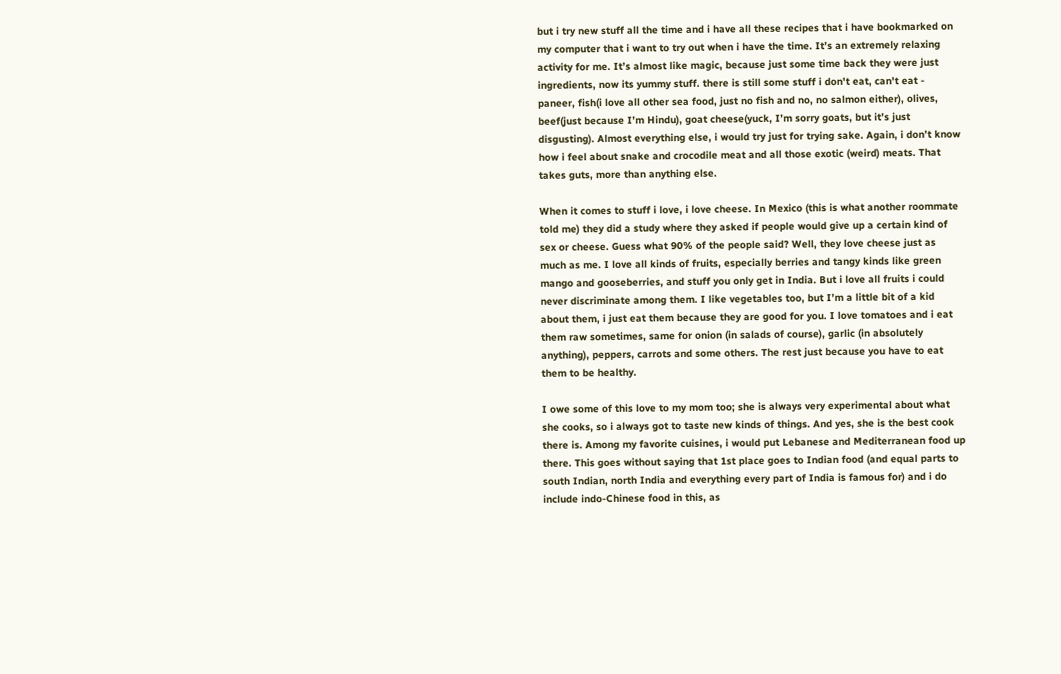but i try new stuff all the time and i have all these recipes that i have bookmarked on my computer that i want to try out when i have the time. It’s an extremely relaxing activity for me. It’s almost like magic, because just some time back they were just ingredients, now its yummy stuff. there is still some stuff i don't eat, can't eat - paneer, fish(i love all other sea food, just no fish and no, no salmon either), olives, beef(just because I’m Hindu), goat cheese(yuck, I’m sorry goats, but it’s just disgusting). Almost everything else, i would try just for trying sake. Again, i don’t know how i feel about snake and crocodile meat and all those exotic (weird) meats. That takes guts, more than anything else.

When it comes to stuff i love, i love cheese. In Mexico (this is what another roommate told me) they did a study where they asked if people would give up a certain kind of sex or cheese. Guess what 90% of the people said? Well, they love cheese just as much as me. I love all kinds of fruits, especially berries and tangy kinds like green mango and gooseberries, and stuff you only get in India. But i love all fruits i could never discriminate among them. I like vegetables too, but I’m a little bit of a kid about them, i just eat them because they are good for you. I love tomatoes and i eat them raw sometimes, same for onion (in salads of course), garlic (in absolutely anything), peppers, carrots and some others. The rest just because you have to eat them to be healthy.

I owe some of this love to my mom too; she is always very experimental about what she cooks, so i always got to taste new kinds of things. And yes, she is the best cook there is. Among my favorite cuisines, i would put Lebanese and Mediterranean food up there. This goes without saying that 1st place goes to Indian food (and equal parts to south Indian, north India and everything every part of India is famous for) and i do include indo-Chinese food in this, as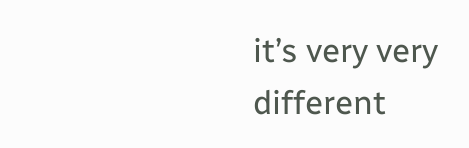it’s very very different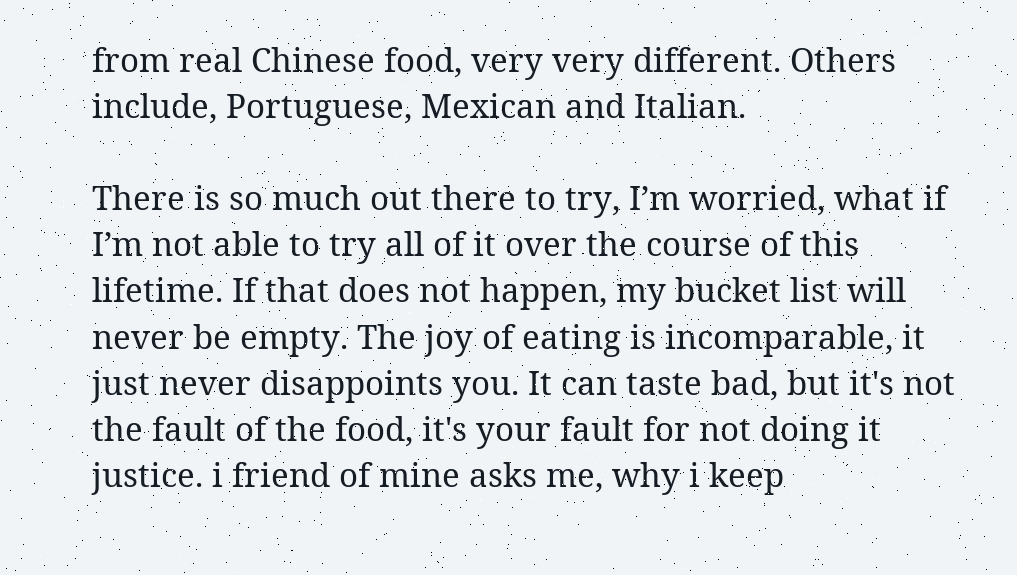from real Chinese food, very very different. Others include, Portuguese, Mexican and Italian.

There is so much out there to try, I’m worried, what if I’m not able to try all of it over the course of this lifetime. If that does not happen, my bucket list will never be empty. The joy of eating is incomparable, it just never disappoints you. It can taste bad, but it's not the fault of the food, it's your fault for not doing it justice. i friend of mine asks me, why i keep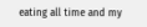eating all time and my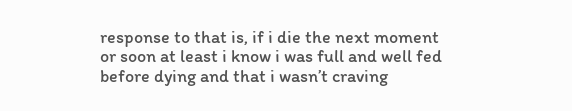response to that is, if i die the next moment or soon at least i know i was full and well fed before dying and that i wasn’t craving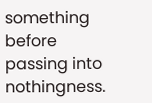something before passing into nothingness.